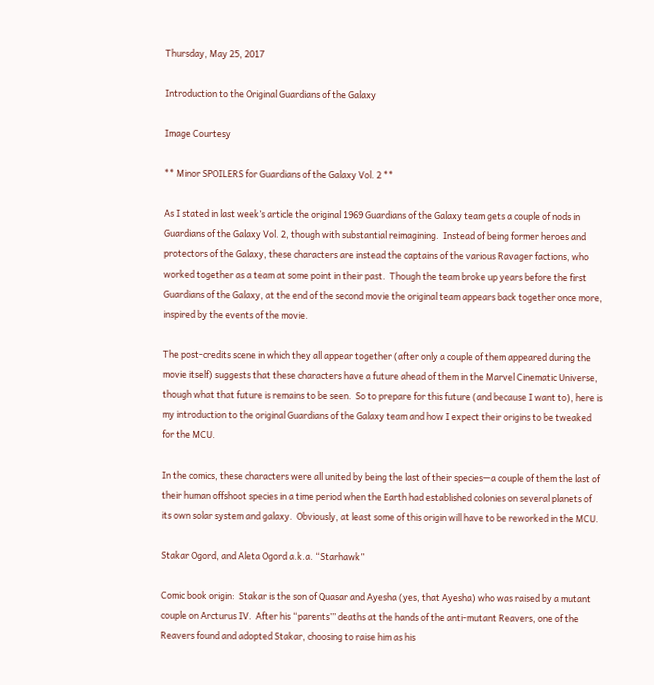Thursday, May 25, 2017

Introduction to the Original Guardians of the Galaxy

Image Courtesy

** Minor SPOILERS for Guardians of the Galaxy Vol. 2 **

As I stated in last week’s article the original 1969 Guardians of the Galaxy team gets a couple of nods in Guardians of the Galaxy Vol. 2, though with substantial reimagining.  Instead of being former heroes and protectors of the Galaxy, these characters are instead the captains of the various Ravager factions, who worked together as a team at some point in their past.  Though the team broke up years before the first Guardians of the Galaxy, at the end of the second movie the original team appears back together once more, inspired by the events of the movie.

The post-credits scene in which they all appear together (after only a couple of them appeared during the movie itself) suggests that these characters have a future ahead of them in the Marvel Cinematic Universe, though what that future is remains to be seen.  So to prepare for this future (and because I want to), here is my introduction to the original Guardians of the Galaxy team and how I expect their origins to be tweaked for the MCU.

In the comics, these characters were all united by being the last of their species—a couple of them the last of their human offshoot species in a time period when the Earth had established colonies on several planets of its own solar system and galaxy.  Obviously, at least some of this origin will have to be reworked in the MCU.

Stakar Ogord, and Aleta Ogord a.k.a. “Starhawk”

Comic book origin:  Stakar is the son of Quasar and Ayesha (yes, that Ayesha) who was raised by a mutant couple on Arcturus IV.  After his “parents’” deaths at the hands of the anti-mutant Reavers, one of the Reavers found and adopted Stakar, choosing to raise him as his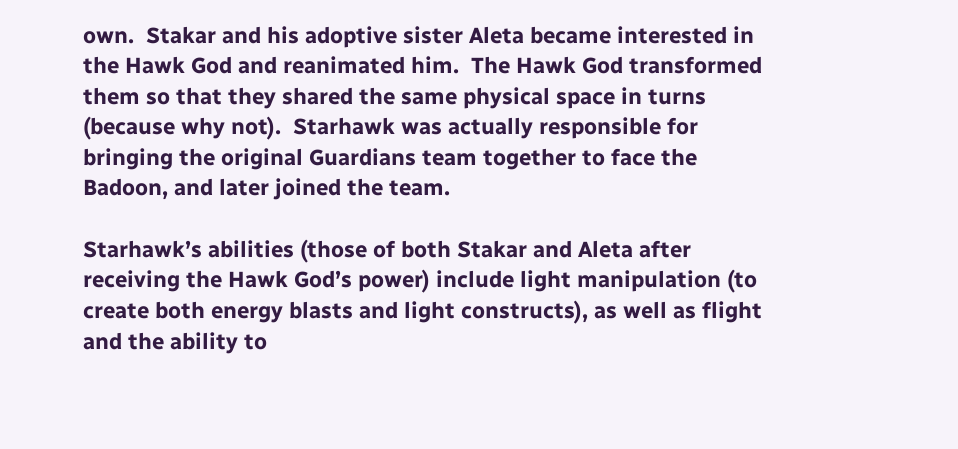own.  Stakar and his adoptive sister Aleta became interested in the Hawk God and reanimated him.  The Hawk God transformed them so that they shared the same physical space in turns (because why not).  Starhawk was actually responsible for bringing the original Guardians team together to face the Badoon, and later joined the team.

Starhawk’s abilities (those of both Stakar and Aleta after receiving the Hawk God’s power) include light manipulation (to create both energy blasts and light constructs), as well as flight and the ability to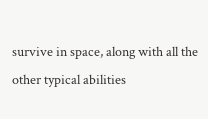survive in space, along with all the other typical abilities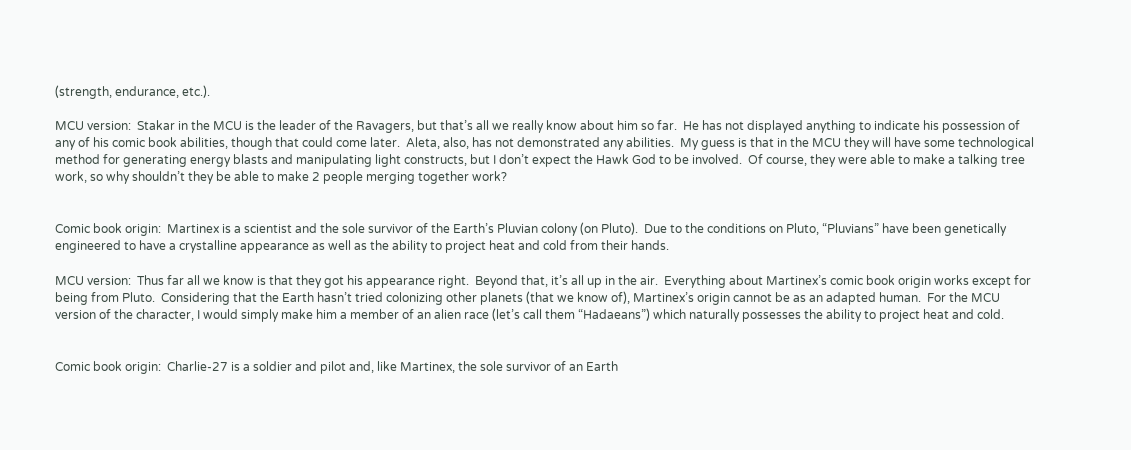(strength, endurance, etc.).

MCU version:  Stakar in the MCU is the leader of the Ravagers, but that’s all we really know about him so far.  He has not displayed anything to indicate his possession of any of his comic book abilities, though that could come later.  Aleta, also, has not demonstrated any abilities.  My guess is that in the MCU they will have some technological method for generating energy blasts and manipulating light constructs, but I don’t expect the Hawk God to be involved.  Of course, they were able to make a talking tree work, so why shouldn’t they be able to make 2 people merging together work?


Comic book origin:  Martinex is a scientist and the sole survivor of the Earth’s Pluvian colony (on Pluto).  Due to the conditions on Pluto, “Pluvians” have been genetically engineered to have a crystalline appearance as well as the ability to project heat and cold from their hands.

MCU version:  Thus far all we know is that they got his appearance right.  Beyond that, it’s all up in the air.  Everything about Martinex’s comic book origin works except for being from Pluto.  Considering that the Earth hasn’t tried colonizing other planets (that we know of), Martinex’s origin cannot be as an adapted human.  For the MCU version of the character, I would simply make him a member of an alien race (let’s call them “Hadaeans”) which naturally possesses the ability to project heat and cold.


Comic book origin:  Charlie-27 is a soldier and pilot and, like Martinex, the sole survivor of an Earth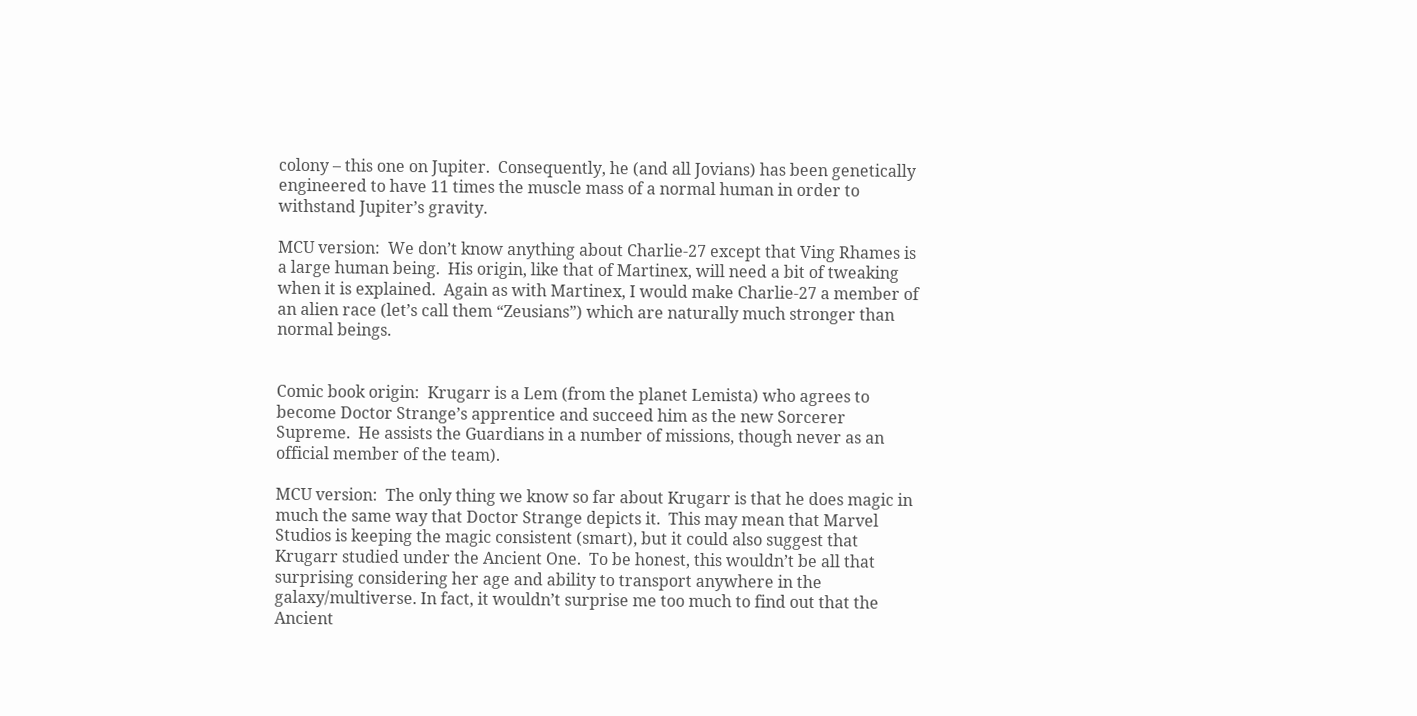colony – this one on Jupiter.  Consequently, he (and all Jovians) has been genetically engineered to have 11 times the muscle mass of a normal human in order to withstand Jupiter’s gravity.

MCU version:  We don’t know anything about Charlie-27 except that Ving Rhames is a large human being.  His origin, like that of Martinex, will need a bit of tweaking when it is explained.  Again as with Martinex, I would make Charlie-27 a member of an alien race (let’s call them “Zeusians”) which are naturally much stronger than normal beings.


Comic book origin:  Krugarr is a Lem (from the planet Lemista) who agrees to become Doctor Strange’s apprentice and succeed him as the new Sorcerer Supreme.  He assists the Guardians in a number of missions, though never as an official member of the team).

MCU version:  The only thing we know so far about Krugarr is that he does magic in much the same way that Doctor Strange depicts it.  This may mean that Marvel Studios is keeping the magic consistent (smart), but it could also suggest that Krugarr studied under the Ancient One.  To be honest, this wouldn’t be all that surprising considering her age and ability to transport anywhere in the galaxy/multiverse. In fact, it wouldn’t surprise me too much to find out that the Ancient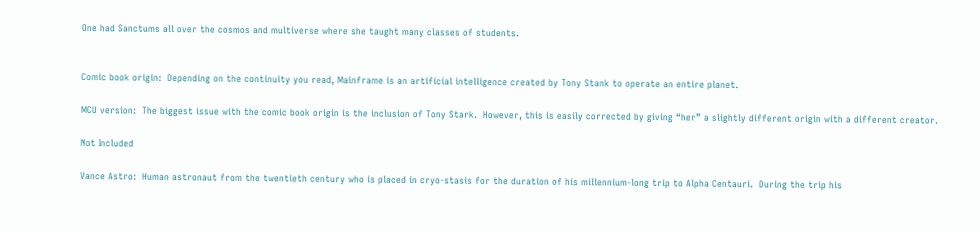One had Sanctums all over the cosmos and multiverse where she taught many classes of students.


Comic book origin:  Depending on the continuity you read, Mainframe is an artificial intelligence created by Tony Stank to operate an entire planet.

MCU version:  The biggest issue with the comic book origin is the inclusion of Tony Stark.  However, this is easily corrected by giving “her” a slightly different origin with a different creator.

Not Included

Vance Astro:  Human astronaut from the twentieth century who is placed in cryo-stasis for the duration of his millennium-long trip to Alpha Centauri.  During the trip his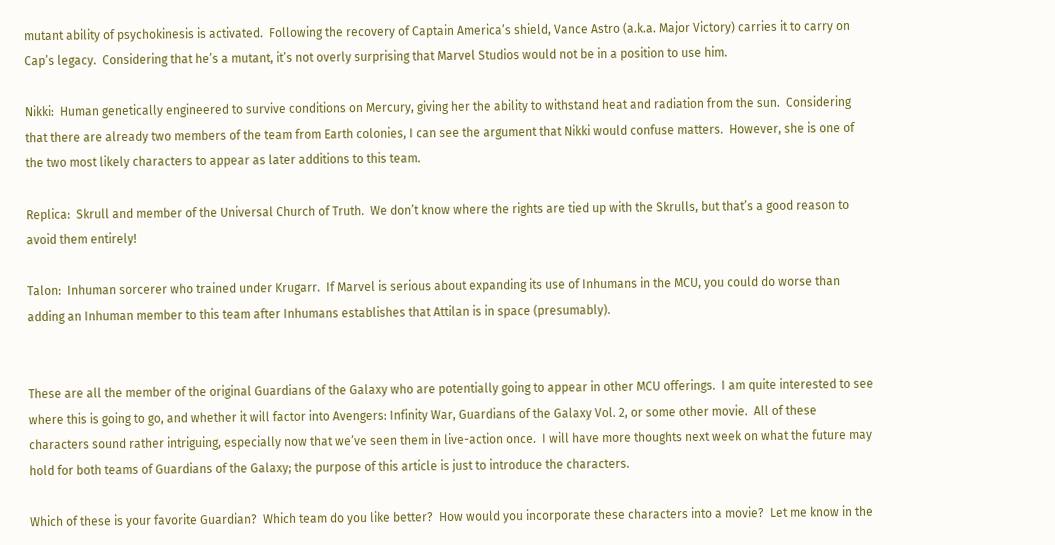mutant ability of psychokinesis is activated.  Following the recovery of Captain America’s shield, Vance Astro (a.k.a. Major Victory) carries it to carry on Cap’s legacy.  Considering that he’s a mutant, it’s not overly surprising that Marvel Studios would not be in a position to use him.

Nikki:  Human genetically engineered to survive conditions on Mercury, giving her the ability to withstand heat and radiation from the sun.  Considering that there are already two members of the team from Earth colonies, I can see the argument that Nikki would confuse matters.  However, she is one of the two most likely characters to appear as later additions to this team.

Replica:  Skrull and member of the Universal Church of Truth.  We don’t know where the rights are tied up with the Skrulls, but that’s a good reason to avoid them entirely!

Talon:  Inhuman sorcerer who trained under Krugarr.  If Marvel is serious about expanding its use of Inhumans in the MCU, you could do worse than adding an Inhuman member to this team after Inhumans establishes that Attilan is in space (presumably).


These are all the member of the original Guardians of the Galaxy who are potentially going to appear in other MCU offerings.  I am quite interested to see where this is going to go, and whether it will factor into Avengers: Infinity War, Guardians of the Galaxy Vol. 2, or some other movie.  All of these characters sound rather intriguing, especially now that we’ve seen them in live-action once.  I will have more thoughts next week on what the future may hold for both teams of Guardians of the Galaxy; the purpose of this article is just to introduce the characters.

Which of these is your favorite Guardian?  Which team do you like better?  How would you incorporate these characters into a movie?  Let me know in the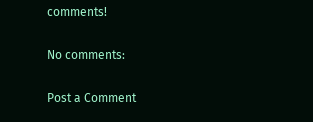comments!

No comments:

Post a Comment